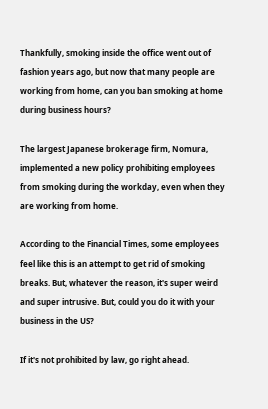Thankfully, smoking inside the office went out of fashion years ago, but now that many people are working from home, can you ban smoking at home during business hours?

The largest Japanese brokerage firm, Nomura, implemented a new policy prohibiting employees from smoking during the workday, even when they are working from home.

According to the Financial Times, some employees feel like this is an attempt to get rid of smoking breaks. But, whatever the reason, it's super weird and super intrusive. But, could you do it with your business in the US?

If it's not prohibited by law, go right ahead.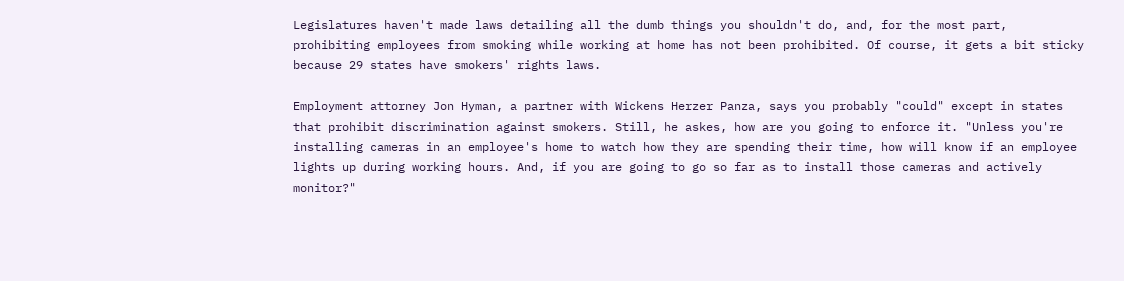Legislatures haven't made laws detailing all the dumb things you shouldn't do, and, for the most part, prohibiting employees from smoking while working at home has not been prohibited. Of course, it gets a bit sticky because 29 states have smokers' rights laws.

Employment attorney Jon Hyman, a partner with Wickens Herzer Panza, says you probably "could" except in states that prohibit discrimination against smokers. Still, he askes, how are you going to enforce it. "Unless you're installing cameras in an employee's home to watch how they are spending their time, how will know if an employee lights up during working hours. And, if you are going to go so far as to install those cameras and actively monitor?"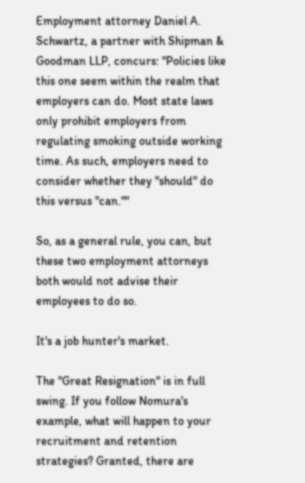Employment attorney Daniel A. Schwartz, a partner with Shipman & Goodman LLP, concurs: "Policies like this one seem within the realm that employers can do. Most state laws only prohibit employers from regulating smoking outside working time. As such, employers need to consider whether they "should" do this versus "can.""

So, as a general rule, you can, but these two employment attorneys both would not advise their employees to do so.

It's a job hunter's market.

The "Great Resignation" is in full swing. If you follow Nomura's example, what will happen to your recruitment and retention strategies? Granted, there are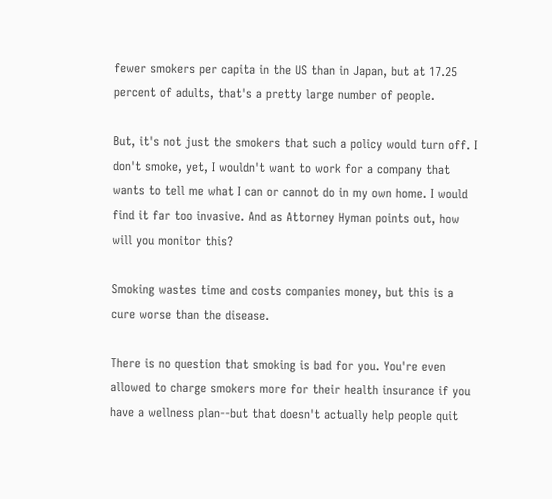fewer smokers per capita in the US than in Japan, but at 17.25 percent of adults, that's a pretty large number of people.

But, it's not just the smokers that such a policy would turn off. I don't smoke, yet, I wouldn't want to work for a company that wants to tell me what I can or cannot do in my own home. I would find it far too invasive. And as Attorney Hyman points out, how will you monitor this?

Smoking wastes time and costs companies money, but this is a cure worse than the disease.

There is no question that smoking is bad for you. You're even allowed to charge smokers more for their health insurance if you have a wellness plan--but that doesn't actually help people quit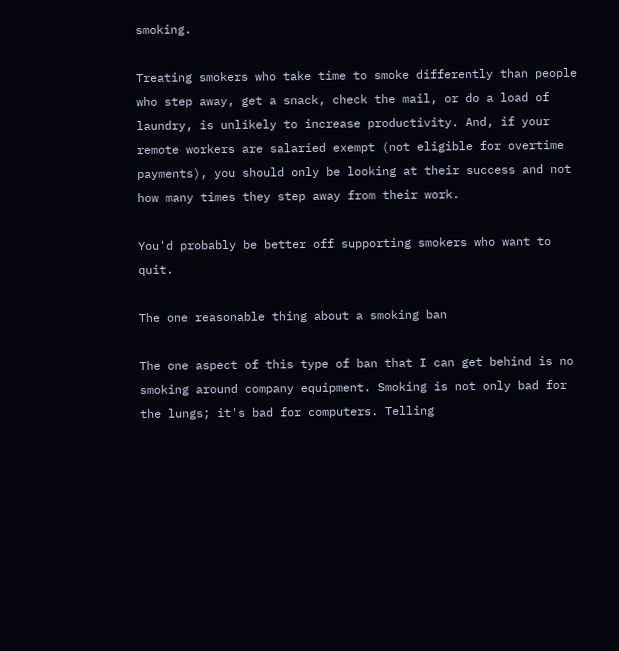smoking.

Treating smokers who take time to smoke differently than people who step away, get a snack, check the mail, or do a load of laundry, is unlikely to increase productivity. And, if your remote workers are salaried exempt (not eligible for overtime payments), you should only be looking at their success and not how many times they step away from their work.

You'd probably be better off supporting smokers who want to quit.

The one reasonable thing about a smoking ban

The one aspect of this type of ban that I can get behind is no smoking around company equipment. Smoking is not only bad for the lungs; it's bad for computers. Telling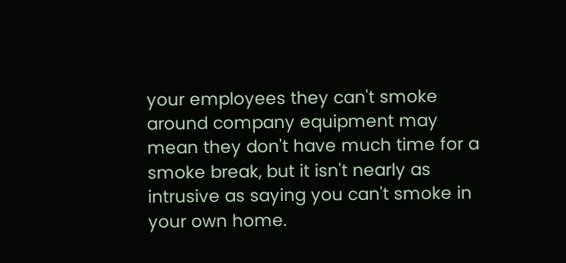your employees they can't smoke around company equipment may mean they don't have much time for a smoke break, but it isn't nearly as intrusive as saying you can't smoke in your own home.